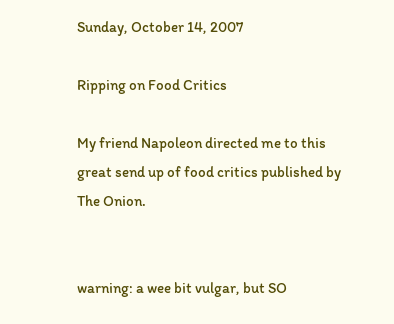Sunday, October 14, 2007

Ripping on Food Critics

My friend Napoleon directed me to this great send up of food critics published by The Onion.


warning: a wee bit vulgar, but SO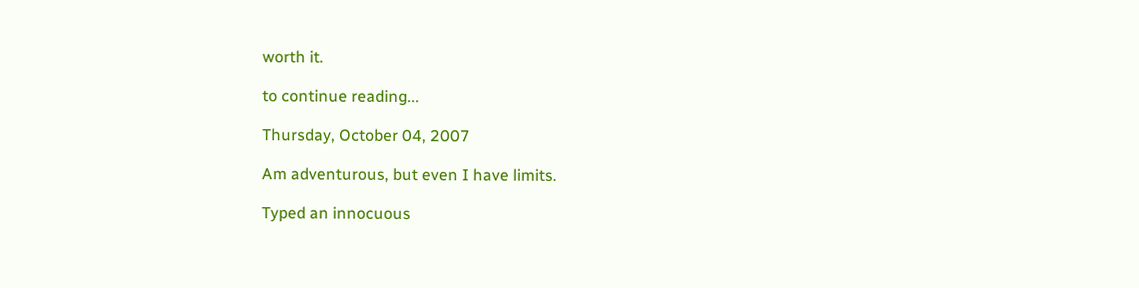worth it.

to continue reading...

Thursday, October 04, 2007

Am adventurous, but even I have limits.

Typed an innocuous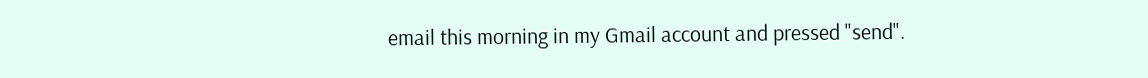email this morning in my Gmail account and pressed "send".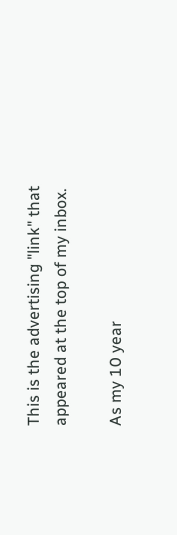This is the advertising "link" that appeared at the top of my inbox.

As my 10 year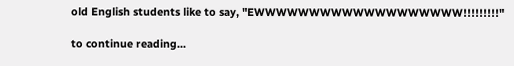old English students like to say, "EWWWWWWWWWWWWWWWWWWW!!!!!!!!!"

to continue reading...